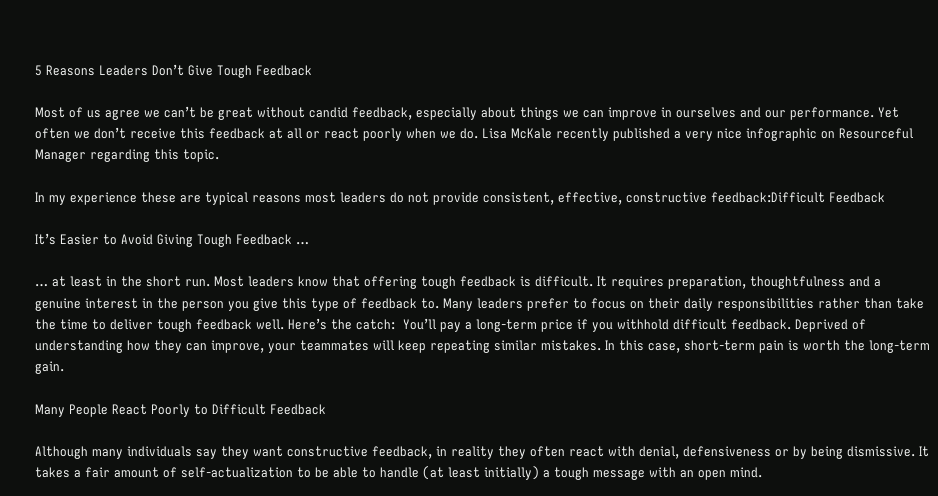5 Reasons Leaders Don’t Give Tough Feedback

Most of us agree we can’t be great without candid feedback, especially about things we can improve in ourselves and our performance. Yet often we don’t receive this feedback at all or react poorly when we do. Lisa McKale recently published a very nice infographic on Resourceful Manager regarding this topic.

In my experience these are typical reasons most leaders do not provide consistent, effective, constructive feedback:Difficult Feedback

It’s Easier to Avoid Giving Tough Feedback …

… at least in the short run. Most leaders know that offering tough feedback is difficult. It requires preparation, thoughtfulness and a genuine interest in the person you give this type of feedback to. Many leaders prefer to focus on their daily responsibilities rather than take the time to deliver tough feedback well. Here’s the catch:  You’ll pay a long-term price if you withhold difficult feedback. Deprived of understanding how they can improve, your teammates will keep repeating similar mistakes. In this case, short-term pain is worth the long-term gain.

Many People React Poorly to Difficult Feedback

Although many individuals say they want constructive feedback, in reality they often react with denial, defensiveness or by being dismissive. It takes a fair amount of self-actualization to be able to handle (at least initially) a tough message with an open mind.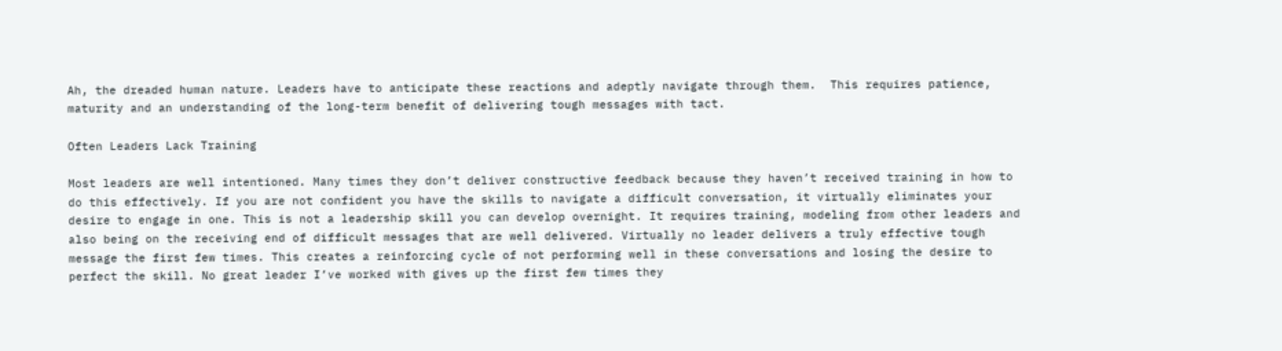Ah, the dreaded human nature. Leaders have to anticipate these reactions and adeptly navigate through them.  This requires patience, maturity and an understanding of the long-term benefit of delivering tough messages with tact.

Often Leaders Lack Training

Most leaders are well intentioned. Many times they don’t deliver constructive feedback because they haven’t received training in how to do this effectively. If you are not confident you have the skills to navigate a difficult conversation, it virtually eliminates your desire to engage in one. This is not a leadership skill you can develop overnight. It requires training, modeling from other leaders and also being on the receiving end of difficult messages that are well delivered. Virtually no leader delivers a truly effective tough message the first few times. This creates a reinforcing cycle of not performing well in these conversations and losing the desire to perfect the skill. No great leader I’ve worked with gives up the first few times they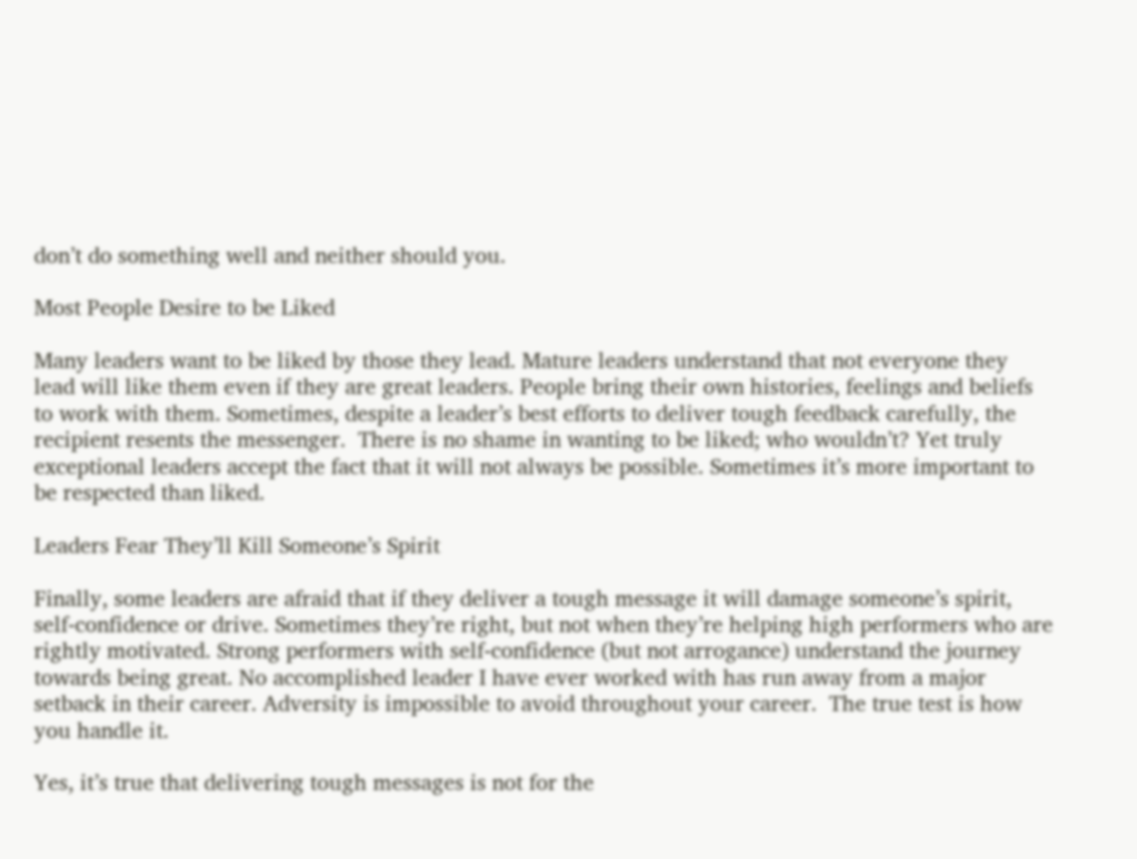don’t do something well and neither should you.

Most People Desire to be Liked

Many leaders want to be liked by those they lead. Mature leaders understand that not everyone they lead will like them even if they are great leaders. People bring their own histories, feelings and beliefs to work with them. Sometimes, despite a leader’s best efforts to deliver tough feedback carefully, the recipient resents the messenger.  There is no shame in wanting to be liked; who wouldn’t? Yet truly exceptional leaders accept the fact that it will not always be possible. Sometimes it’s more important to be respected than liked.

Leaders Fear They’ll Kill Someone’s Spirit

Finally, some leaders are afraid that if they deliver a tough message it will damage someone’s spirit, self-confidence or drive. Sometimes they’re right, but not when they’re helping high performers who are rightly motivated. Strong performers with self-confidence (but not arrogance) understand the journey towards being great. No accomplished leader I have ever worked with has run away from a major setback in their career. Adversity is impossible to avoid throughout your career.  The true test is how you handle it.

Yes, it’s true that delivering tough messages is not for the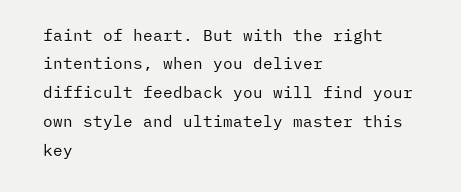faint of heart. But with the right intentions, when you deliver difficult feedback you will find your own style and ultimately master this key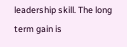leadership skill. The long term gain is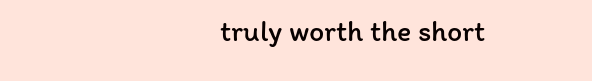truly worth the short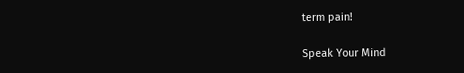term pain!

Speak Your Mind